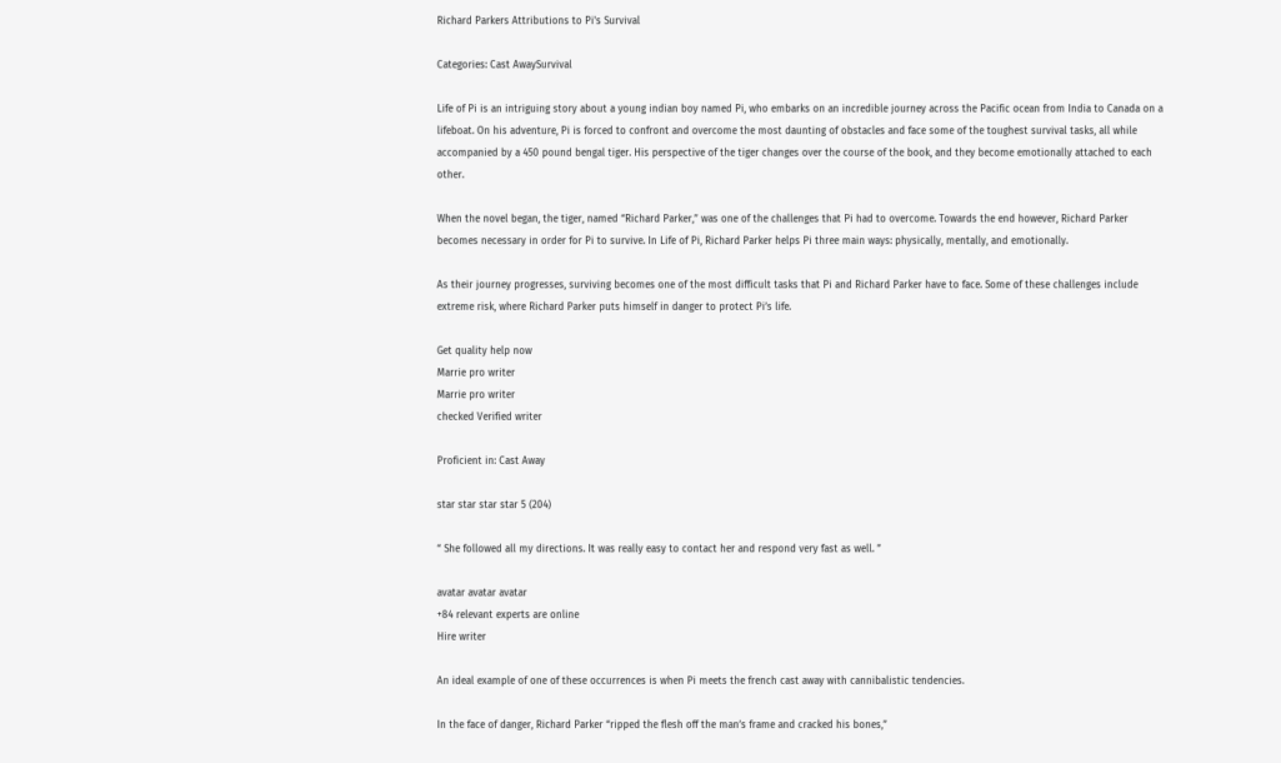Richard Parkers Attributions to Pi's Survival

Categories: Cast AwaySurvival

Life of Pi is an intriguing story about a young indian boy named Pi, who embarks on an incredible journey across the Pacific ocean from India to Canada on a lifeboat. On his adventure, Pi is forced to confront and overcome the most daunting of obstacles and face some of the toughest survival tasks, all while accompanied by a 450 pound bengal tiger. His perspective of the tiger changes over the course of the book, and they become emotionally attached to each other.

When the novel began, the tiger, named “Richard Parker,” was one of the challenges that Pi had to overcome. Towards the end however, Richard Parker becomes necessary in order for Pi to survive. In Life of Pi, Richard Parker helps Pi three main ways: physically, mentally, and emotionally.

As their journey progresses, surviving becomes one of the most difficult tasks that Pi and Richard Parker have to face. Some of these challenges include extreme risk, where Richard Parker puts himself in danger to protect Pi’s life.

Get quality help now
Marrie pro writer
Marrie pro writer
checked Verified writer

Proficient in: Cast Away

star star star star 5 (204)

“ She followed all my directions. It was really easy to contact her and respond very fast as well. ”

avatar avatar avatar
+84 relevant experts are online
Hire writer

An ideal example of one of these occurrences is when Pi meets the french cast away with cannibalistic tendencies.

In the face of danger, Richard Parker “ripped the flesh off the man’s frame and cracked his bones,”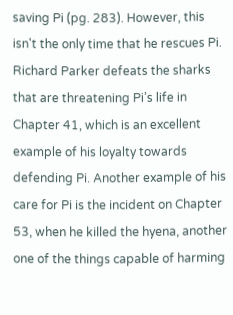saving Pi (pg. 283). However, this isn't the only time that he rescues Pi. Richard Parker defeats the sharks that are threatening Pi’s life in Chapter 41, which is an excellent example of his loyalty towards defending Pi. Another example of his care for Pi is the incident on Chapter 53, when he killed the hyena, another one of the things capable of harming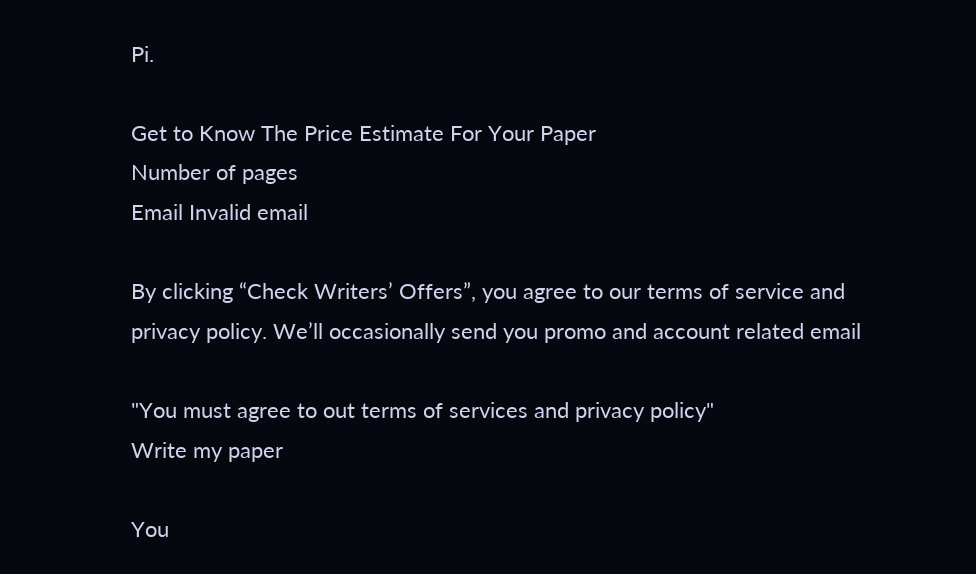Pi.

Get to Know The Price Estimate For Your Paper
Number of pages
Email Invalid email

By clicking “Check Writers’ Offers”, you agree to our terms of service and privacy policy. We’ll occasionally send you promo and account related email

"You must agree to out terms of services and privacy policy"
Write my paper

You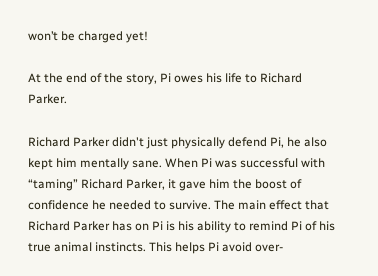won’t be charged yet!

At the end of the story, Pi owes his life to Richard Parker.

Richard Parker didn't just physically defend Pi, he also kept him mentally sane. When Pi was successful with “taming” Richard Parker, it gave him the boost of confidence he needed to survive. The main effect that Richard Parker has on Pi is his ability to remind Pi of his true animal instincts. This helps Pi avoid over-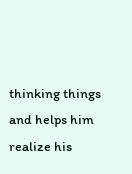thinking things and helps him realize his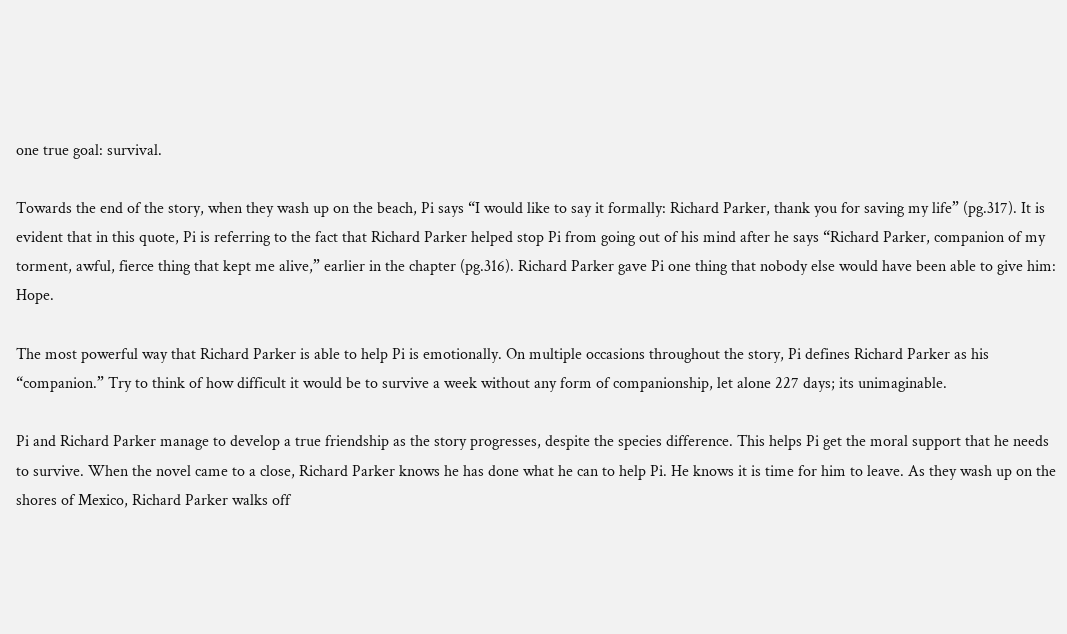one true goal: survival.

Towards the end of the story, when they wash up on the beach, Pi says “I would like to say it formally: Richard Parker, thank you for saving my life” (pg.317). It is evident that in this quote, Pi is referring to the fact that Richard Parker helped stop Pi from going out of his mind after he says “Richard Parker, companion of my torment, awful, fierce thing that kept me alive,” earlier in the chapter (pg.316). Richard Parker gave Pi one thing that nobody else would have been able to give him: Hope.

The most powerful way that Richard Parker is able to help Pi is emotionally. On multiple occasions throughout the story, Pi defines Richard Parker as his “companion.” Try to think of how difficult it would be to survive a week without any form of companionship, let alone 227 days; its unimaginable.

Pi and Richard Parker manage to develop a true friendship as the story progresses, despite the species difference. This helps Pi get the moral support that he needs to survive. When the novel came to a close, Richard Parker knows he has done what he can to help Pi. He knows it is time for him to leave. As they wash up on the shores of Mexico, Richard Parker walks off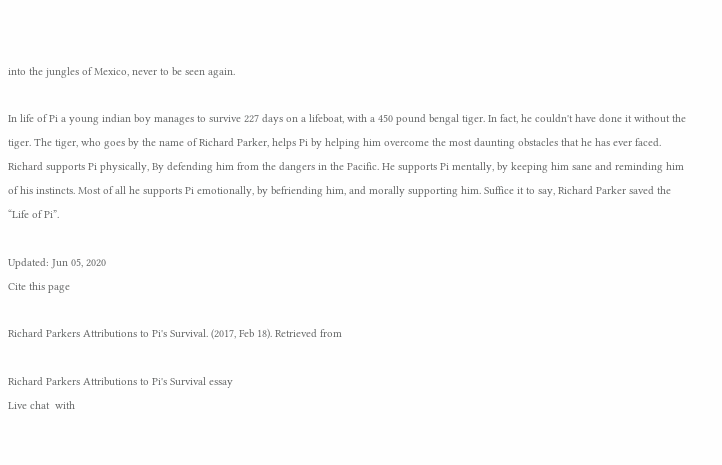into the jungles of Mexico, never to be seen again.

In life of Pi a young indian boy manages to survive 227 days on a lifeboat, with a 450 pound bengal tiger. In fact, he couldn't have done it without the tiger. The tiger, who goes by the name of Richard Parker, helps Pi by helping him overcome the most daunting obstacles that he has ever faced. Richard supports Pi physically, By defending him from the dangers in the Pacific. He supports Pi mentally, by keeping him sane and reminding him of his instincts. Most of all he supports Pi emotionally, by befriending him, and morally supporting him. Suffice it to say, Richard Parker saved the “Life of Pi”.

Updated: Jun 05, 2020
Cite this page

Richard Parkers Attributions to Pi's Survival. (2017, Feb 18). Retrieved from

Richard Parkers Attributions to Pi's Survival essay
Live chat  with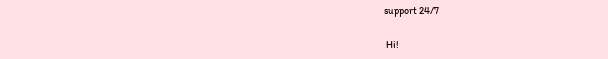support 24/7

 Hi!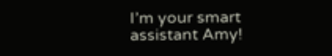I’m your smart assistant Amy!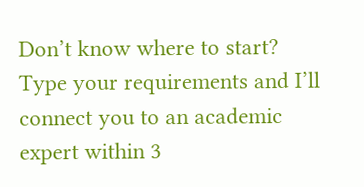Don’t know where to start? Type your requirements and I’ll connect you to an academic expert within 3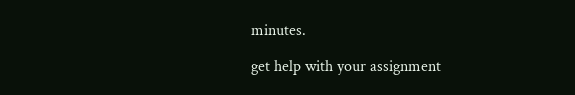minutes.

get help with your assignment